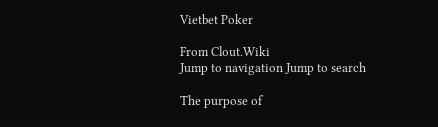Vietbet Poker

From Clout.Wiki
Jump to navigation Jump to search

The purpose of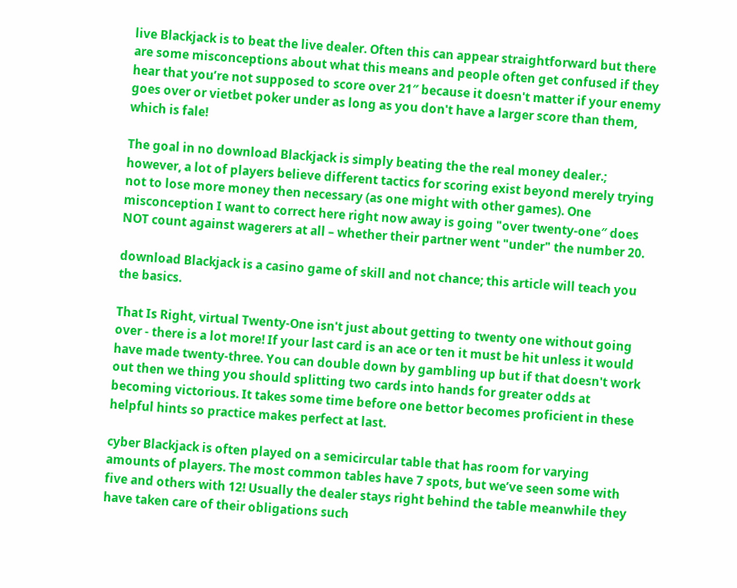live Blackjack is to beat the live dealer. Often this can appear straightforward but there are some misconceptions about what this means and people often get confused if they hear that you’re not supposed to score over 21″ because it doesn't matter if your enemy goes over or vietbet poker under as long as you don't have a larger score than them, which is fale!

The goal in no download Blackjack is simply beating the the real money dealer.; however, a lot of players believe different tactics for scoring exist beyond merely trying not to lose more money then necessary (as one might with other games). One misconception I want to correct here right now away is going "over twenty-one″ does NOT count against wagerers at all – whether their partner went "under" the number 20.

download Blackjack is a casino game of skill and not chance; this article will teach you the basics.

That Is Right, virtual Twenty-One isn't just about getting to twenty one without going over - there is a lot more! If your last card is an ace or ten it must be hit unless it would have made twenty-three. You can double down by gambling up but if that doesn't work out then we thing you should splitting two cards into hands for greater odds at becoming victorious. It takes some time before one bettor becomes proficient in these helpful hints so practice makes perfect at last.

cyber Blackjack is often played on a semicircular table that has room for varying amounts of players. The most common tables have 7 spots, but we’ve seen some with five and others with 12! Usually the dealer stays right behind the table meanwhile they have taken care of their obligations such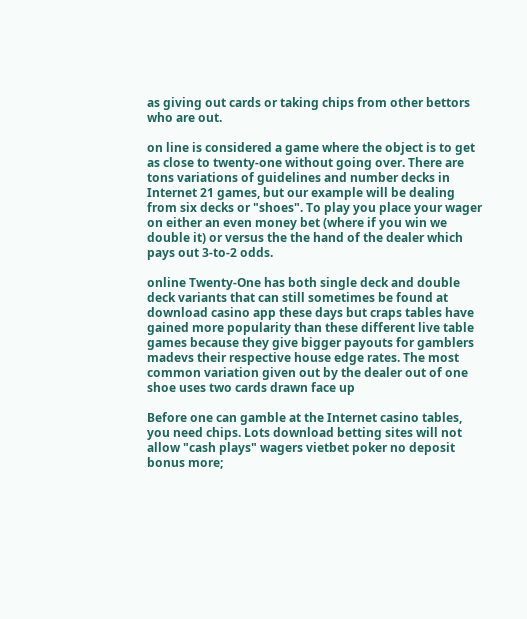as giving out cards or taking chips from other bettors who are out.

on line is considered a game where the object is to get as close to twenty-one without going over. There are tons variations of guidelines and number decks in Internet 21 games, but our example will be dealing from six decks or "shoes". To play you place your wager on either an even money bet (where if you win we double it) or versus the the hand of the dealer which pays out 3-to-2 odds.

online Twenty-One has both single deck and double deck variants that can still sometimes be found at download casino app these days but craps tables have gained more popularity than these different live table games because they give bigger payouts for gamblers madevs their respective house edge rates. The most common variation given out by the dealer out of one shoe uses two cards drawn face up

Before one can gamble at the Internet casino tables, you need chips. Lots download betting sites will not allow "cash plays" wagers vietbet poker no deposit bonus more;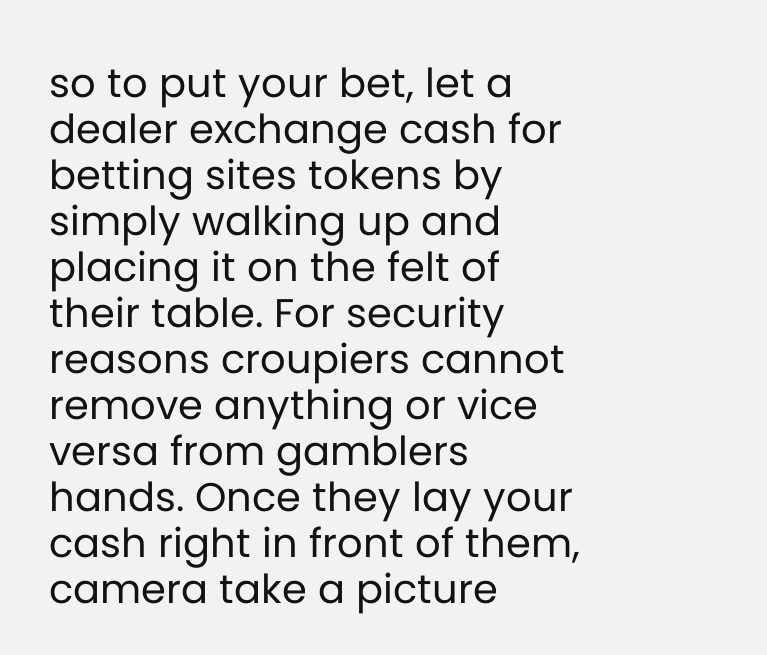so to put your bet, let a dealer exchange cash for betting sites tokens by simply walking up and placing it on the felt of their table. For security reasons croupiers cannot remove anything or vice versa from gamblers hands. Once they lay your cash right in front of them, camera take a picture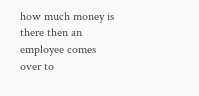how much money is there then an employee comes over to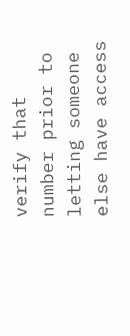verify that number prior to letting someone else have access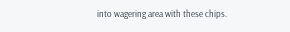into wagering area with these chips.